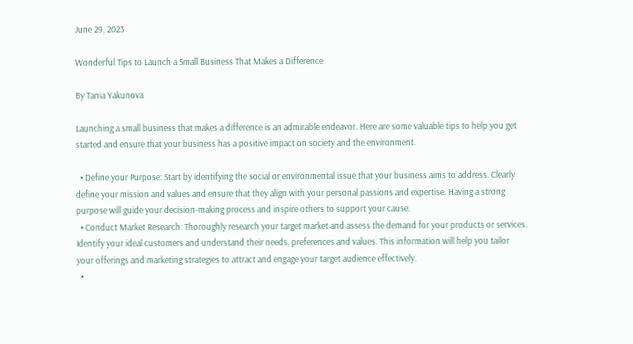June 29, 2023

Wonderful Tips to Launch a Small Business That Makes a Difference

By Tania Yakunova

Launching a small business that makes a difference is an admirable endeavor. Here are some valuable tips to help you get started and ensure that your business has a positive impact on society and the environment.

  • Define your Purpose: Start by identifying the social or environmental issue that your business aims to address. Clearly define your mission and values and ensure that they align with your personal passions and expertise. Having a strong purpose will guide your decision-making process and inspire others to support your cause.
  • Conduct Market Research: Thoroughly research your target market and assess the demand for your products or services. Identify your ideal customers and understand their needs, preferences and values. This information will help you tailor your offerings and marketing strategies to attract and engage your target audience effectively.
  •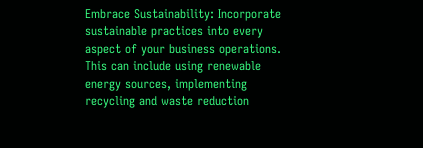Embrace Sustainability: Incorporate sustainable practices into every aspect of your business operations. This can include using renewable energy sources, implementing recycling and waste reduction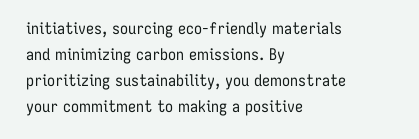initiatives, sourcing eco-friendly materials and minimizing carbon emissions. By prioritizing sustainability, you demonstrate your commitment to making a positive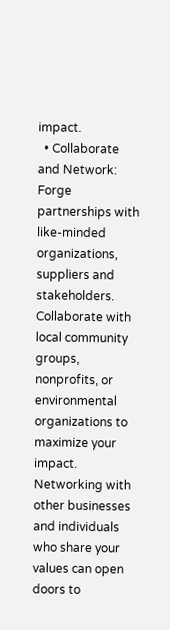impact.
  • Collaborate and Network: Forge partnerships with like-minded organizations, suppliers and stakeholders. Collaborate with local community groups, nonprofits, or environmental organizations to maximize your impact. Networking with other businesses and individuals who share your values can open doors to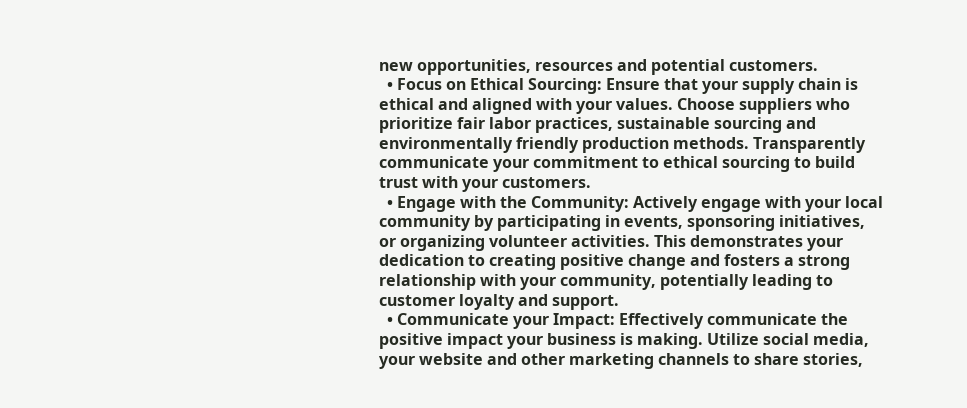new opportunities, resources and potential customers.
  • Focus on Ethical Sourcing: Ensure that your supply chain is ethical and aligned with your values. Choose suppliers who prioritize fair labor practices, sustainable sourcing and environmentally friendly production methods. Transparently communicate your commitment to ethical sourcing to build trust with your customers.
  • Engage with the Community: Actively engage with your local community by participating in events, sponsoring initiatives, or organizing volunteer activities. This demonstrates your dedication to creating positive change and fosters a strong relationship with your community, potentially leading to customer loyalty and support.
  • Communicate your Impact: Effectively communicate the positive impact your business is making. Utilize social media, your website and other marketing channels to share stories,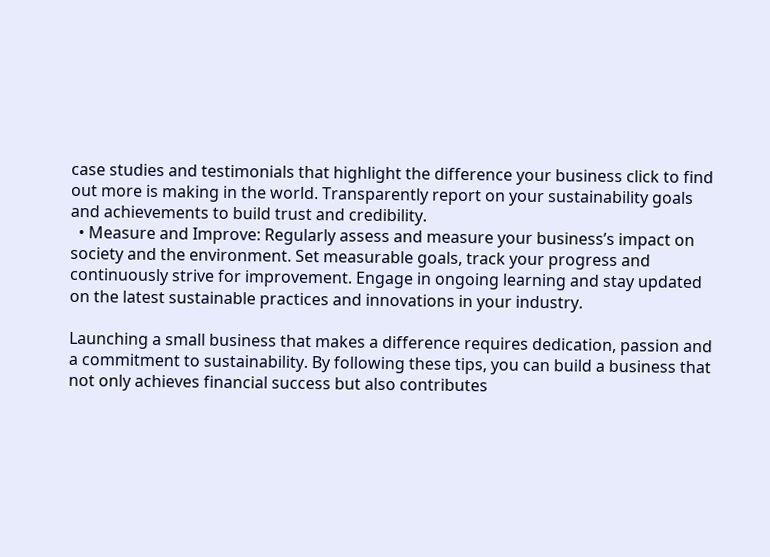case studies and testimonials that highlight the difference your business click to find out more is making in the world. Transparently report on your sustainability goals and achievements to build trust and credibility.
  • Measure and Improve: Regularly assess and measure your business’s impact on society and the environment. Set measurable goals, track your progress and continuously strive for improvement. Engage in ongoing learning and stay updated on the latest sustainable practices and innovations in your industry.

Launching a small business that makes a difference requires dedication, passion and a commitment to sustainability. By following these tips, you can build a business that not only achieves financial success but also contributes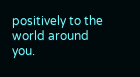positively to the world around you.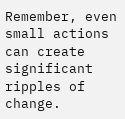Remember, even small actions can create significant ripples of change.